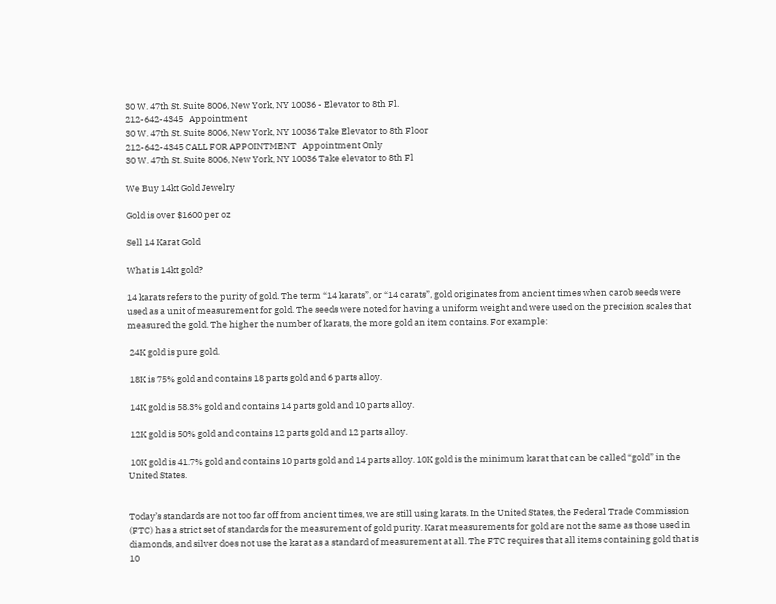30 W. 47th St. Suite 8006, New York, NY 10036 - Elevator to 8th Fl.
212-642-4345   Appointment
30 W. 47th St. Suite 8006, New York, NY 10036 Take Elevator to 8th Floor
212-642-4345 CALL FOR APPOINTMENT   Appointment Only
30 W. 47th St. Suite 8006, New York, NY 10036 Take elevator to 8th Fl

We Buy 14kt Gold Jewelry

Gold is over $1600 per oz

Sell 14 Karat Gold

What is 14kt gold?

14 karats refers to the purity of gold. The term “14 karats”, or “14 carats”, gold originates from ancient times when carob seeds were used as a unit of measurement for gold. The seeds were noted for having a uniform weight and were used on the precision scales that measured the gold. The higher the number of karats, the more gold an item contains. For example:

 24K gold is pure gold.

 18K is 75% gold and contains 18 parts gold and 6 parts alloy.

 14K gold is 58.3% gold and contains 14 parts gold and 10 parts alloy.

 12K gold is 50% gold and contains 12 parts gold and 12 parts alloy.

 10K gold is 41.7% gold and contains 10 parts gold and 14 parts alloy. 10K gold is the minimum karat that can be called “gold” in the United States.


Today’s standards are not too far off from ancient times, we are still using karats. In the United States, the Federal Trade Commission (FTC) has a strict set of standards for the measurement of gold purity. Karat measurements for gold are not the same as those used in diamonds, and silver does not use the karat as a standard of measurement at all. The FTC requires that all items containing gold that is 10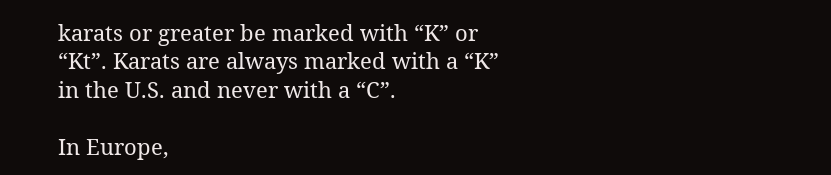karats or greater be marked with “K” or “Kt”. Karats are always marked with a “K” in the U.S. and never with a “C”.

In Europe,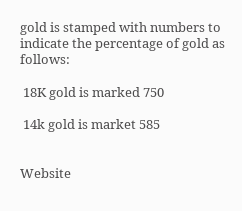gold is stamped with numbers to indicate the percentage of gold as follows:

 18K gold is marked 750

 14k gold is market 585


Website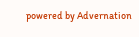powered by Advernation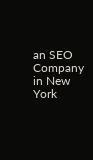an SEO Company in New York